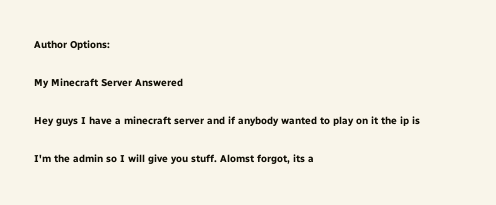Author Options:

My Minecraft Server Answered

Hey guys I have a minecraft server and if anybody wanted to play on it the ip is

I'm the admin so I will give you stuff. Alomst forgot, its a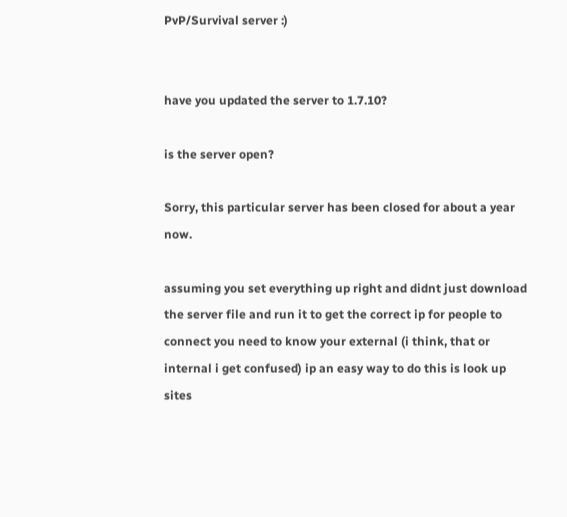PvP/Survival server :)


have you updated the server to 1.7.10?

is the server open?

Sorry, this particular server has been closed for about a year now.

assuming you set everything up right and didnt just download the server file and run it to get the correct ip for people to connect you need to know your external (i think, that or internal i get confused) ip an easy way to do this is look up sites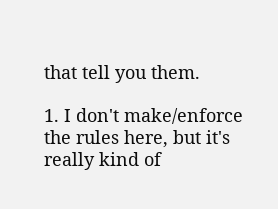that tell you them.

1. I don't make/enforce the rules here, but it's really kind of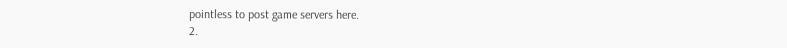pointless to post game servers here.
2.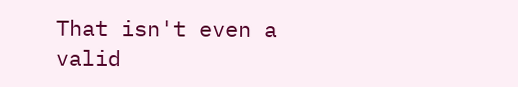That isn't even a valid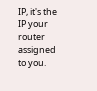IP, it's the IP your router assigned to you.